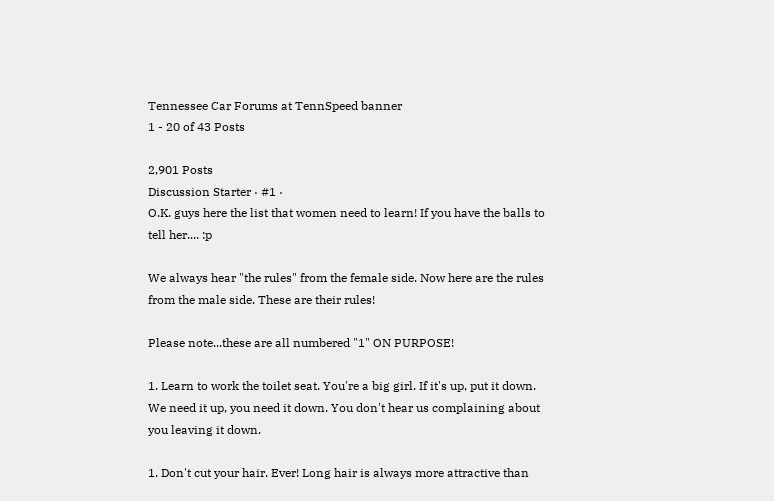Tennessee Car Forums at TennSpeed banner
1 - 20 of 43 Posts

2,901 Posts
Discussion Starter · #1 ·
O.K. guys here the list that women need to learn! If you have the balls to tell her.... :p

We always hear "the rules" from the female side. Now here are the rules from the male side. These are their rules!

Please note...these are all numbered "1" ON PURPOSE!

1. Learn to work the toilet seat. You're a big girl. If it's up, put it down. We need it up, you need it down. You don't hear us complaining about you leaving it down.

1. Don't cut your hair. Ever! Long hair is always more attractive than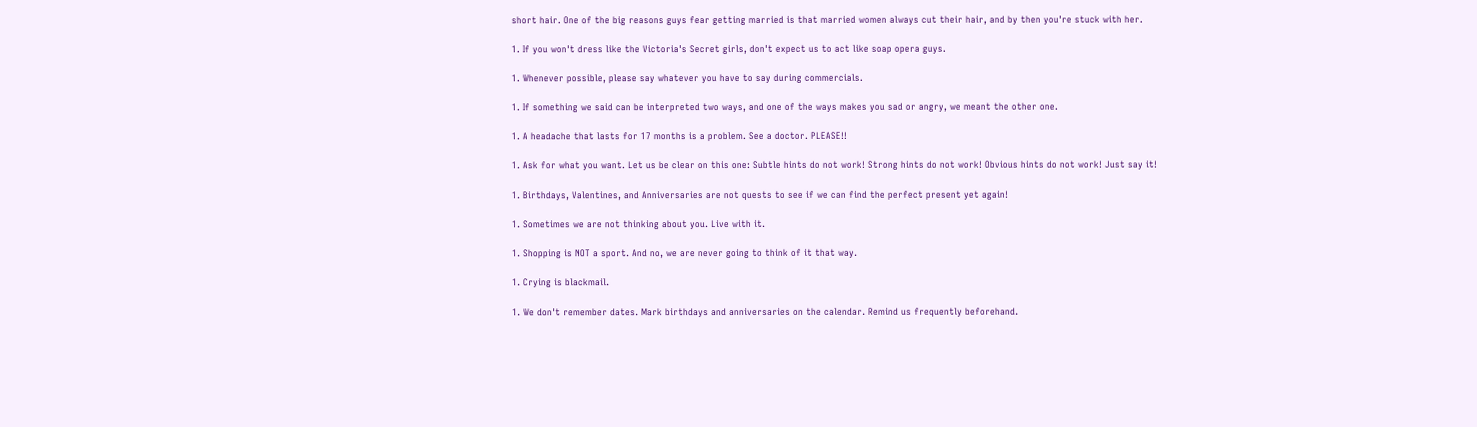short hair. One of the big reasons guys fear getting married is that married women always cut their hair, and by then you're stuck with her.

1. If you won't dress like the Victoria's Secret girls, don't expect us to act like soap opera guys.

1. Whenever possible, please say whatever you have to say during commercials.

1. If something we said can be interpreted two ways, and one of the ways makes you sad or angry, we meant the other one.

1. A headache that lasts for 17 months is a problem. See a doctor. PLEASE!!

1. Ask for what you want. Let us be clear on this one: Subtle hints do not work! Strong hints do not work! Obvious hints do not work! Just say it!

1. Birthdays, Valentines, and Anniversaries are not quests to see if we can find the perfect present yet again!

1. Sometimes we are not thinking about you. Live with it.

1. Shopping is NOT a sport. And no, we are never going to think of it that way.

1. Crying is blackmail.

1. We don't remember dates. Mark birthdays and anniversaries on the calendar. Remind us frequently beforehand.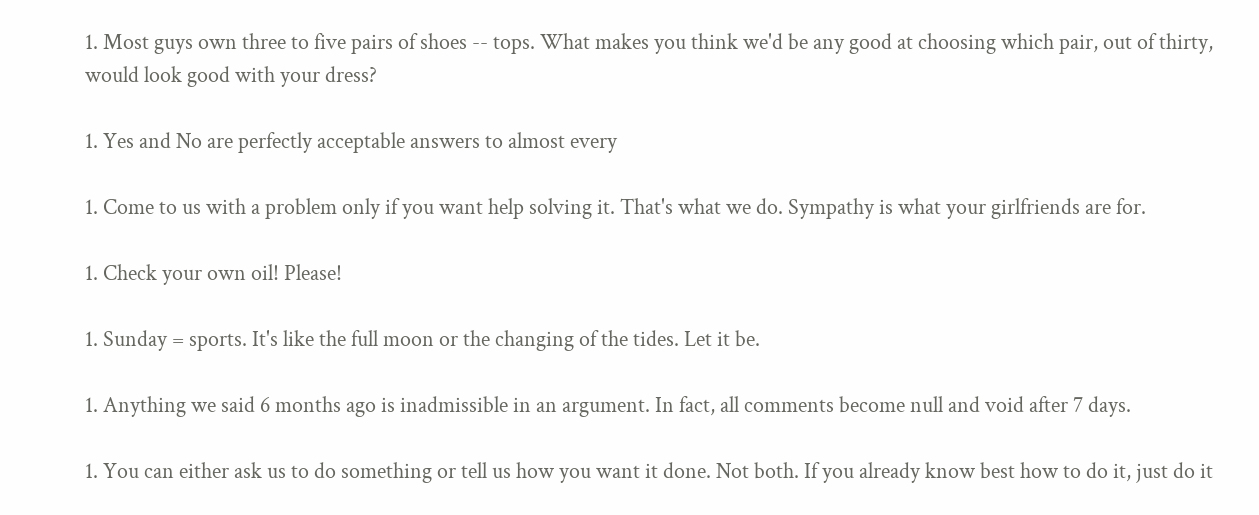1. Most guys own three to five pairs of shoes -- tops. What makes you think we'd be any good at choosing which pair, out of thirty, would look good with your dress?

1. Yes and No are perfectly acceptable answers to almost every

1. Come to us with a problem only if you want help solving it. That's what we do. Sympathy is what your girlfriends are for.

1. Check your own oil! Please!

1. Sunday = sports. It's like the full moon or the changing of the tides. Let it be.

1. Anything we said 6 months ago is inadmissible in an argument. In fact, all comments become null and void after 7 days.

1. You can either ask us to do something or tell us how you want it done. Not both. If you already know best how to do it, just do it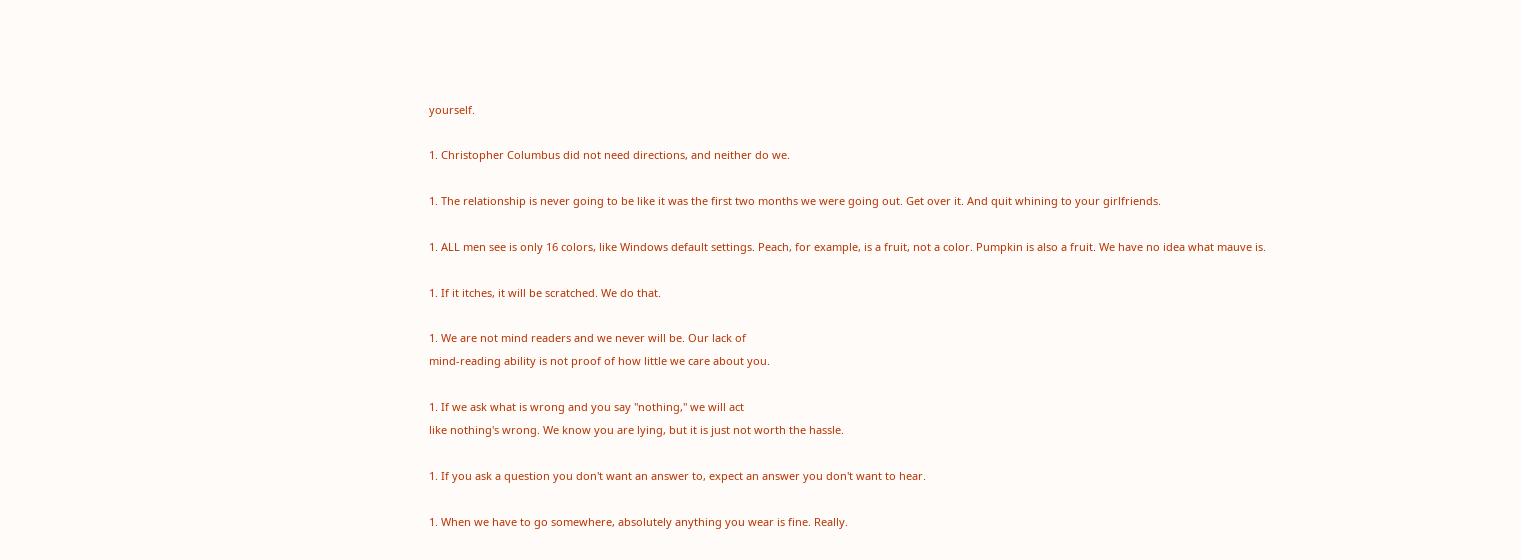yourself.

1. Christopher Columbus did not need directions, and neither do we.

1. The relationship is never going to be like it was the first two months we were going out. Get over it. And quit whining to your girlfriends.

1. ALL men see is only 16 colors, like Windows default settings. Peach, for example, is a fruit, not a color. Pumpkin is also a fruit. We have no idea what mauve is.

1. If it itches, it will be scratched. We do that.

1. We are not mind readers and we never will be. Our lack of
mind-reading ability is not proof of how little we care about you.

1. If we ask what is wrong and you say "nothing," we will act
like nothing's wrong. We know you are lying, but it is just not worth the hassle.

1. If you ask a question you don't want an answer to, expect an answer you don't want to hear.

1. When we have to go somewhere, absolutely anything you wear is fine. Really.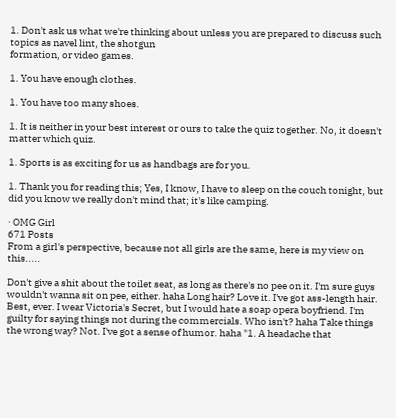1. Don't ask us what we're thinking about unless you are prepared to discuss such topics as navel lint, the shotgun
formation, or video games.

1. You have enough clothes.

1. You have too many shoes.

1. It is neither in your best interest or ours to take the quiz together. No, it doesn't matter which quiz.

1. Sports is as exciting for us as handbags are for you.

1. Thank you for reading this; Yes, I know, I have to sleep on the couch tonight, but did you know we really don't mind that; it's like camping.

· OMG Girl
671 Posts
From a girl's perspective, because not all girls are the same, here is my view on this.....

Don't give a shit about the toilet seat, as long as there's no pee on it. I'm sure guys wouldn't wanna sit on pee, either. haha Long hair? Love it. I've got ass-length hair. Best, ever. I wear Victoria's Secret, but I would hate a soap opera boyfriend. I'm guilty for saying things not during the commercials. Who isn't? haha Take things the wrong way? Not. I've got a sense of humor. haha "1. A headache that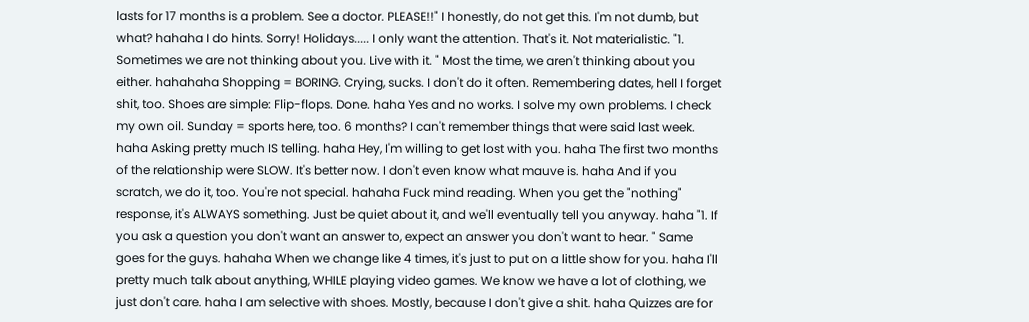lasts for 17 months is a problem. See a doctor. PLEASE!!" I honestly, do not get this. I'm not dumb, but what? hahaha I do hints. Sorry! Holidays..... I only want the attention. That's it. Not materialistic. "1. Sometimes we are not thinking about you. Live with it. " Most the time, we aren't thinking about you either. hahahaha Shopping = BORING. Crying, sucks. I don't do it often. Remembering dates, hell I forget shit, too. Shoes are simple: Flip-flops. Done. haha Yes and no works. I solve my own problems. I check my own oil. Sunday = sports here, too. 6 months? I can't remember things that were said last week. haha Asking pretty much IS telling. haha Hey, I'm willing to get lost with you. haha The first two months of the relationship were SLOW. It's better now. I don't even know what mauve is. haha And if you scratch, we do it, too. You're not special. hahaha Fuck mind reading. When you get the "nothing" response, it's ALWAYS something. Just be quiet about it, and we'll eventually tell you anyway. haha "1. If you ask a question you don't want an answer to, expect an answer you don't want to hear. " Same goes for the guys. hahaha When we change like 4 times, it's just to put on a little show for you. haha I'll pretty much talk about anything, WHILE playing video games. We know we have a lot of clothing, we just don't care. haha I am selective with shoes. Mostly, because I don't give a shit. haha Quizzes are for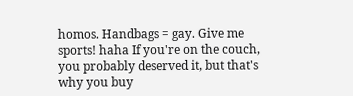homos. Handbags = gay. Give me sports! haha If you're on the couch, you probably deserved it, but that's why you buy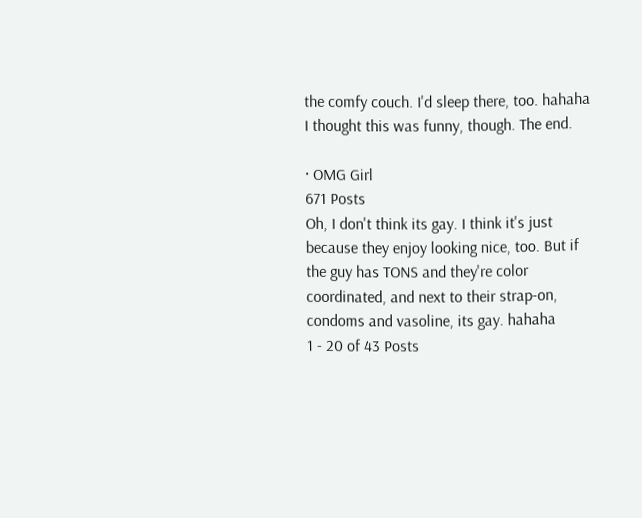the comfy couch. I'd sleep there, too. hahaha I thought this was funny, though. The end.

· OMG Girl
671 Posts
Oh, I don't think its gay. I think it's just because they enjoy looking nice, too. But if the guy has TONS and they're color coordinated, and next to their strap-on, condoms and vasoline, its gay. hahaha
1 - 20 of 43 Posts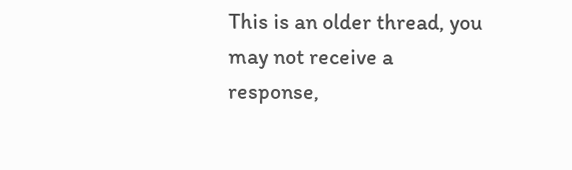This is an older thread, you may not receive a response,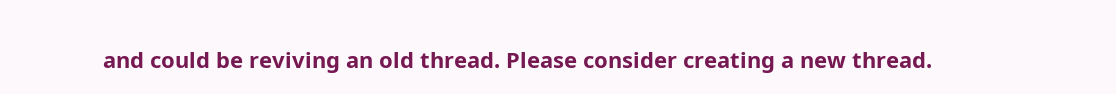and could be reviving an old thread. Please consider creating a new thread.